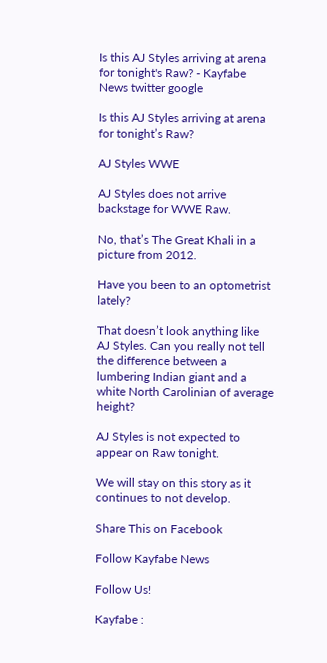Is this AJ Styles arriving at arena for tonight's Raw? - Kayfabe News twitter google

Is this AJ Styles arriving at arena for tonight’s Raw?

AJ Styles WWE

AJ Styles does not arrive backstage for WWE Raw.

No, that’s The Great Khali in a picture from 2012.

Have you been to an optometrist lately?

That doesn’t look anything like AJ Styles. Can you really not tell the difference between a lumbering Indian giant and a white North Carolinian of average height?

AJ Styles is not expected to appear on Raw tonight.

We will stay on this story as it continues to not develop.

Share This on Facebook

Follow Kayfabe News

Follow Us!

Kayfabe :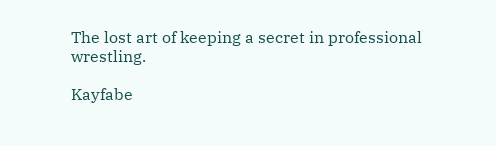The lost art of keeping a secret in professional wrestling.

Kayfabe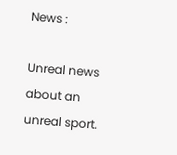News :

Unreal news about an unreal sport.